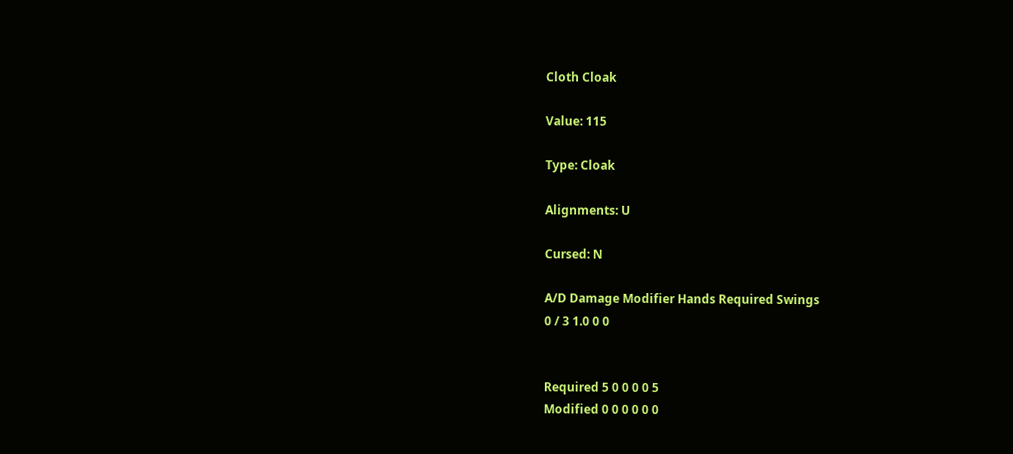Cloth Cloak

Value: 115

Type: Cloak

Alignments: U

Cursed: N

A/D Damage Modifier Hands Required Swings
0 / 3 1.0 0 0


Required 5 0 0 0 0 5
Modified 0 0 0 0 0 0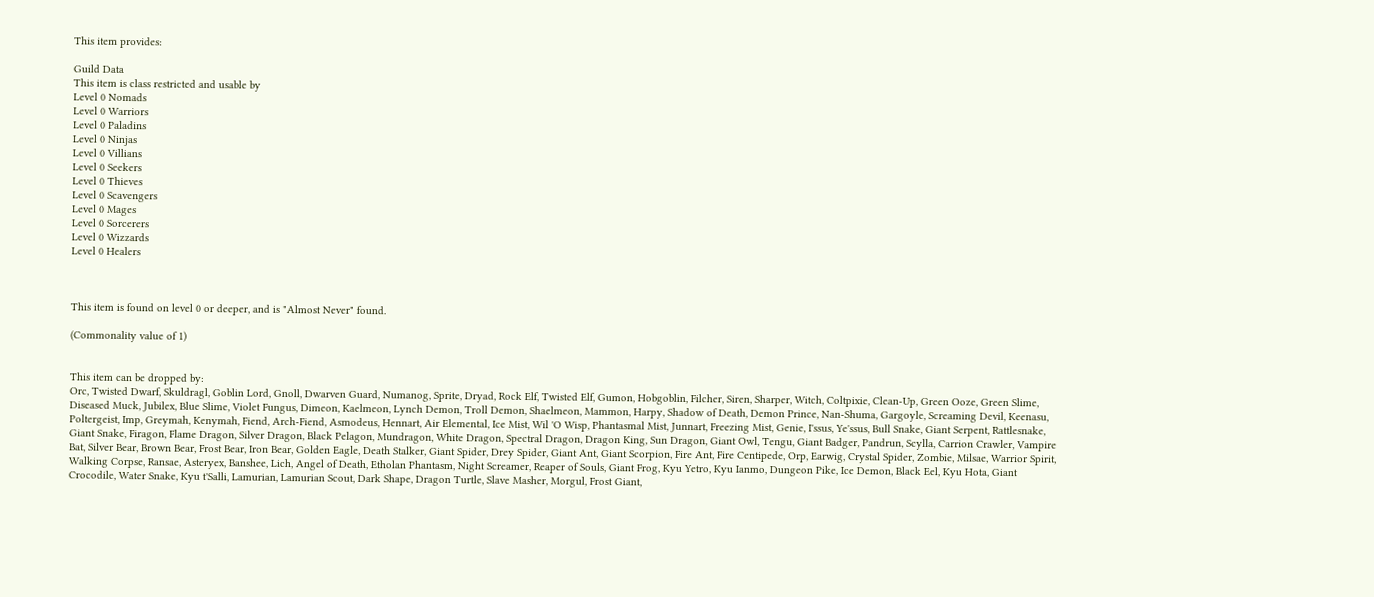This item provides:

Guild Data
This item is class restricted and usable by
Level 0 Nomads
Level 0 Warriors
Level 0 Paladins
Level 0 Ninjas
Level 0 Villians
Level 0 Seekers
Level 0 Thieves
Level 0 Scavengers
Level 0 Mages
Level 0 Sorcerers
Level 0 Wizzards
Level 0 Healers



This item is found on level 0 or deeper, and is "Almost Never" found.

(Commonality value of 1)


This item can be dropped by:
Orc, Twisted Dwarf, Skuldragl, Goblin Lord, Gnoll, Dwarven Guard, Numanog, Sprite, Dryad, Rock Elf, Twisted Elf, Gumon, Hobgoblin, Filcher, Siren, Sharper, Witch, Coltpixie, Clean-Up, Green Ooze, Green Slime, Diseased Muck, Jubilex, Blue Slime, Violet Fungus, Dimeon, Kaelmeon, Lynch Demon, Troll Demon, Shaelmeon, Mammon, Harpy, Shadow of Death, Demon Prince, Nan-Shuma, Gargoyle, Screaming Devil, Keenasu, Poltergeist, Imp, Greymah, Kenymah, Fiend, Arch-Fiend, Asmodeus, Hennart, Air Elemental, Ice Mist, Wil 'O Wisp, Phantasmal Mist, Junnart, Freezing Mist, Genie, I'ssus, Ye'ssus, Bull Snake, Giant Serpent, Rattlesnake, Giant Snake, Firagon, Flame Dragon, Silver Dragon, Black Pelagon, Mundragon, White Dragon, Spectral Dragon, Dragon King, Sun Dragon, Giant Owl, Tengu, Giant Badger, Pandrun, Scylla, Carrion Crawler, Vampire Bat, Silver Bear, Brown Bear, Frost Bear, Iron Bear, Golden Eagle, Death Stalker, Giant Spider, Drey Spider, Giant Ant, Giant Scorpion, Fire Ant, Fire Centipede, Orp, Earwig, Crystal Spider, Zombie, Milsae, Warrior Spirit, Walking Corpse, Ransae, Asteryex, Banshee, Lich, Angel of Death, Etholan Phantasm, Night Screamer, Reaper of Souls, Giant Frog, Kyu Yetro, Kyu Ianmo, Dungeon Pike, Ice Demon, Black Eel, Kyu Hota, Giant Crocodile, Water Snake, Kyu t'Salli, Lamurian, Lamurian Scout, Dark Shape, Dragon Turtle, Slave Masher, Morgul, Frost Giant,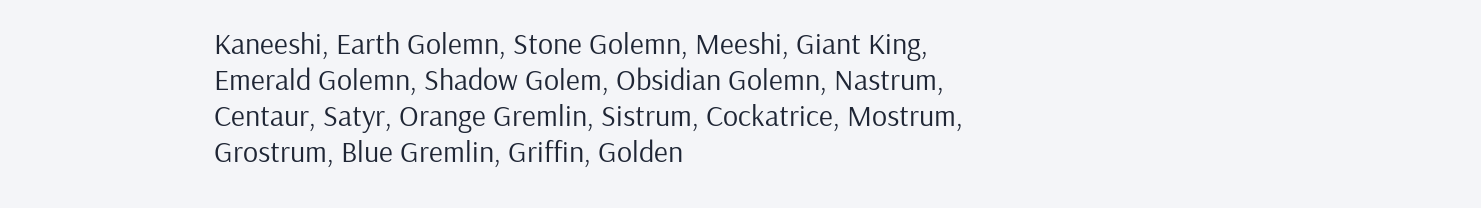Kaneeshi, Earth Golemn, Stone Golemn, Meeshi, Giant King, Emerald Golemn, Shadow Golem, Obsidian Golemn, Nastrum, Centaur, Satyr, Orange Gremlin, Sistrum, Cockatrice, Mostrum, Grostrum, Blue Gremlin, Griffin, Golden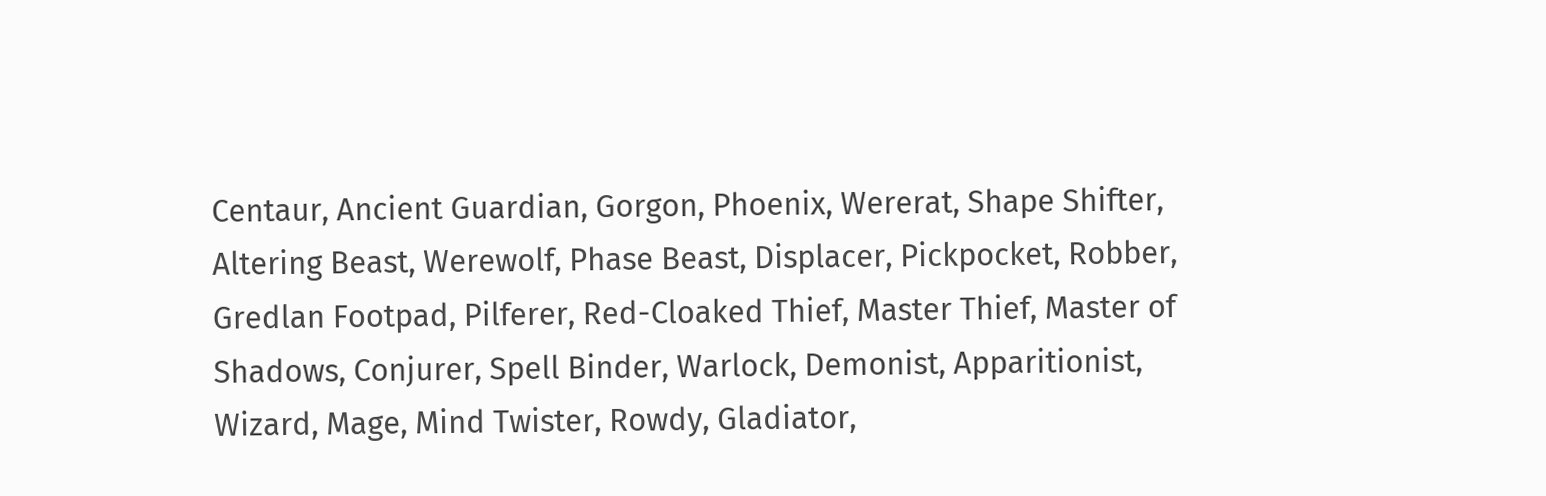Centaur, Ancient Guardian, Gorgon, Phoenix, Wererat, Shape Shifter, Altering Beast, Werewolf, Phase Beast, Displacer, Pickpocket, Robber, Gredlan Footpad, Pilferer, Red-Cloaked Thief, Master Thief, Master of Shadows, Conjurer, Spell Binder, Warlock, Demonist, Apparitionist, Wizard, Mage, Mind Twister, Rowdy, Gladiator,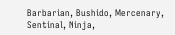Barbarian, Bushido, Mercenary, Sentinal, Ninja,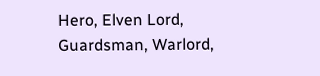Hero, Elven Lord, Guardsman, Warlord,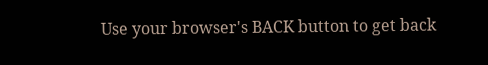Use your browser's BACK button to get back